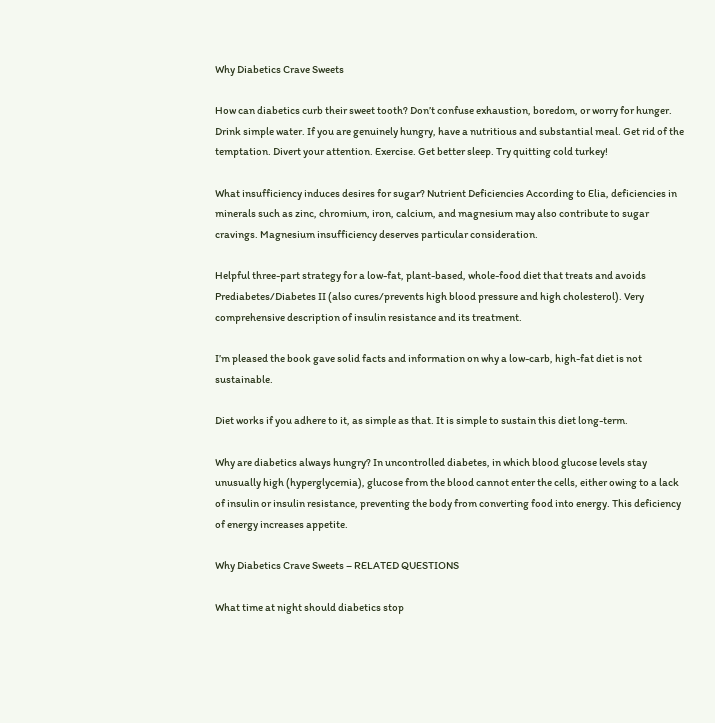Why Diabetics Crave Sweets

How can diabetics curb their sweet tooth? Don’t confuse exhaustion, boredom, or worry for hunger. Drink simple water. If you are genuinely hungry, have a nutritious and substantial meal. Get rid of the temptation. Divert your attention. Exercise. Get better sleep. Try quitting cold turkey!

What insufficiency induces desires for sugar? Nutrient Deficiencies According to Elia, deficiencies in minerals such as zinc, chromium, iron, calcium, and magnesium may also contribute to sugar cravings. Magnesium insufficiency deserves particular consideration.

Helpful three-part strategy for a low-fat, plant-based, whole-food diet that treats and avoids Prediabetes/Diabetes II (also cures/prevents high blood pressure and high cholesterol). Very comprehensive description of insulin resistance and its treatment.

I’m pleased the book gave solid facts and information on why a low-carb, high-fat diet is not sustainable.

Diet works if you adhere to it, as simple as that. It is simple to sustain this diet long-term.

Why are diabetics always hungry? In uncontrolled diabetes, in which blood glucose levels stay unusually high (hyperglycemia), glucose from the blood cannot enter the cells, either owing to a lack of insulin or insulin resistance, preventing the body from converting food into energy. This deficiency of energy increases appetite.

Why Diabetics Crave Sweets – RELATED QUESTIONS

What time at night should diabetics stop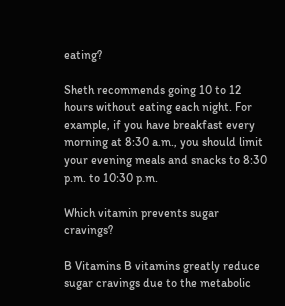eating?

Sheth recommends going 10 to 12 hours without eating each night. For example, if you have breakfast every morning at 8:30 a.m., you should limit your evening meals and snacks to 8:30 p.m. to 10:30 p.m.

Which vitamin prevents sugar cravings?

B Vitamins B vitamins greatly reduce sugar cravings due to the metabolic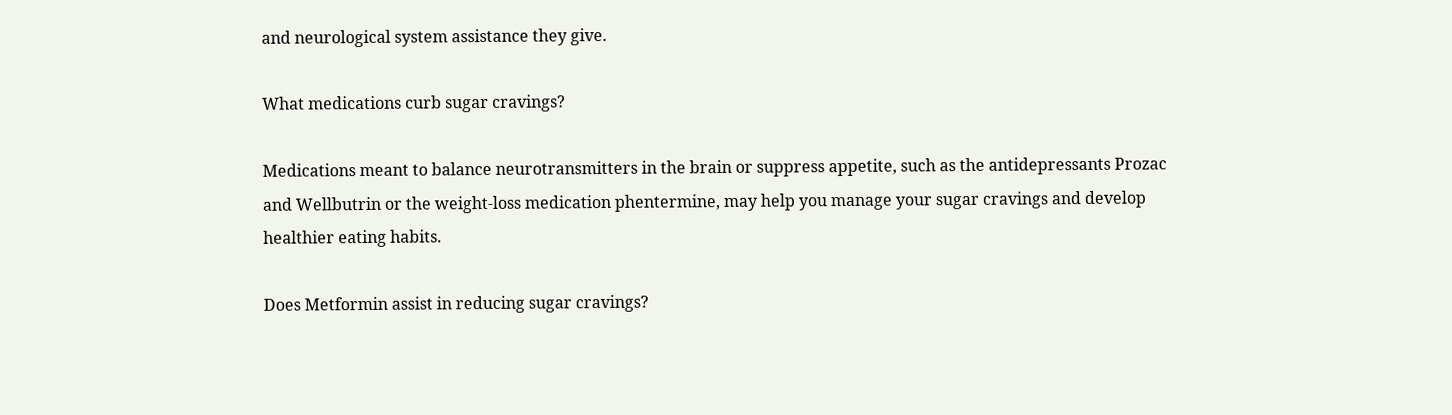and neurological system assistance they give.

What medications curb sugar cravings?

Medications meant to balance neurotransmitters in the brain or suppress appetite, such as the antidepressants Prozac and Wellbutrin or the weight-loss medication phentermine, may help you manage your sugar cravings and develop healthier eating habits.

Does Metformin assist in reducing sugar cravings?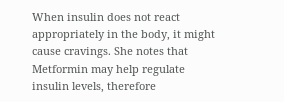When insulin does not react appropriately in the body, it might cause cravings. She notes that Metformin may help regulate insulin levels, therefore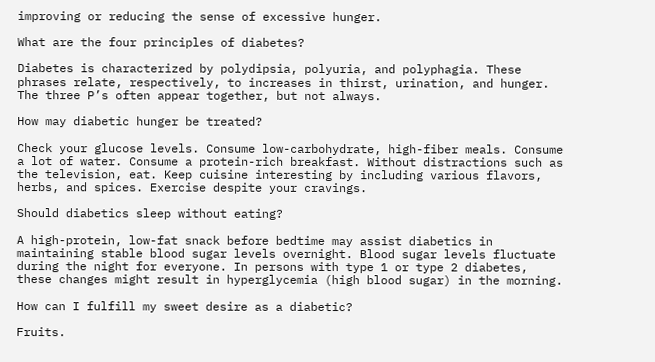improving or reducing the sense of excessive hunger.

What are the four principles of diabetes?

Diabetes is characterized by polydipsia, polyuria, and polyphagia. These phrases relate, respectively, to increases in thirst, urination, and hunger. The three P’s often appear together, but not always.

How may diabetic hunger be treated?

Check your glucose levels. Consume low-carbohydrate, high-fiber meals. Consume a lot of water. Consume a protein-rich breakfast. Without distractions such as the television, eat. Keep cuisine interesting by including various flavors, herbs, and spices. Exercise despite your cravings.

Should diabetics sleep without eating?

A high-protein, low-fat snack before bedtime may assist diabetics in maintaining stable blood sugar levels overnight. Blood sugar levels fluctuate during the night for everyone. In persons with type 1 or type 2 diabetes, these changes might result in hyperglycemia (high blood sugar) in the morning.

How can I fulfill my sweet desire as a diabetic?

Fruits.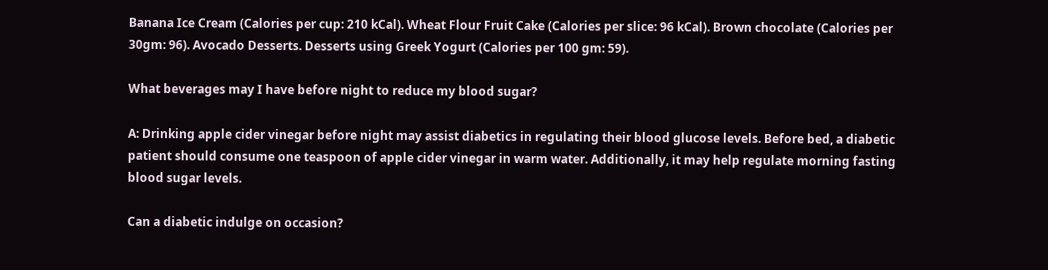Banana Ice Cream (Calories per cup: 210 kCal). Wheat Flour Fruit Cake (Calories per slice: 96 kCal). Brown chocolate (Calories per 30gm: 96). Avocado Desserts. Desserts using Greek Yogurt (Calories per 100 gm: 59).

What beverages may I have before night to reduce my blood sugar?

A: Drinking apple cider vinegar before night may assist diabetics in regulating their blood glucose levels. Before bed, a diabetic patient should consume one teaspoon of apple cider vinegar in warm water. Additionally, it may help regulate morning fasting blood sugar levels.

Can a diabetic indulge on occasion?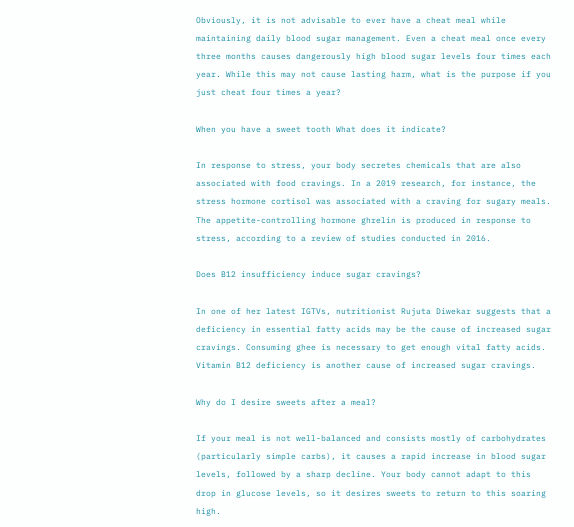Obviously, it is not advisable to ever have a cheat meal while maintaining daily blood sugar management. Even a cheat meal once every three months causes dangerously high blood sugar levels four times each year. While this may not cause lasting harm, what is the purpose if you just cheat four times a year?

When you have a sweet tooth What does it indicate?

In response to stress, your body secretes chemicals that are also associated with food cravings. In a 2019 research, for instance, the stress hormone cortisol was associated with a craving for sugary meals. The appetite-controlling hormone ghrelin is produced in response to stress, according to a review of studies conducted in 2016.

Does B12 insufficiency induce sugar cravings?

In one of her latest IGTVs, nutritionist Rujuta Diwekar suggests that a deficiency in essential fatty acids may be the cause of increased sugar cravings. Consuming ghee is necessary to get enough vital fatty acids. Vitamin B12 deficiency is another cause of increased sugar cravings.

Why do I desire sweets after a meal?

If your meal is not well-balanced and consists mostly of carbohydrates (particularly simple carbs), it causes a rapid increase in blood sugar levels, followed by a sharp decline. Your body cannot adapt to this drop in glucose levels, so it desires sweets to return to this soaring high.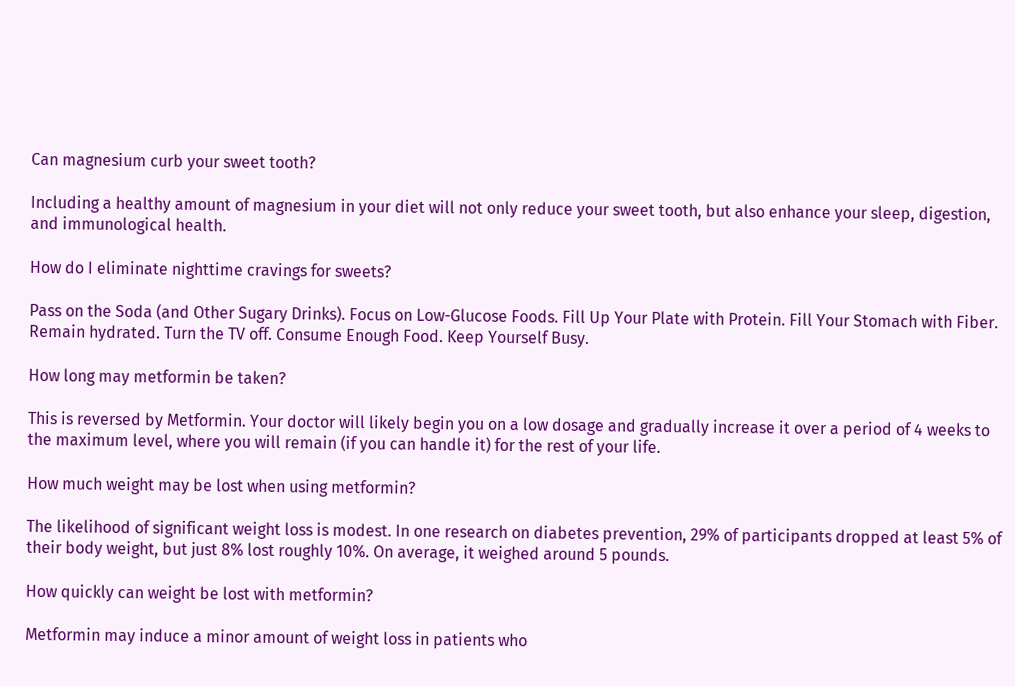Can magnesium curb your sweet tooth?

Including a healthy amount of magnesium in your diet will not only reduce your sweet tooth, but also enhance your sleep, digestion, and immunological health.

How do I eliminate nighttime cravings for sweets?

Pass on the Soda (and Other Sugary Drinks). Focus on Low-Glucose Foods. Fill Up Your Plate with Protein. Fill Your Stomach with Fiber. Remain hydrated. Turn the TV off. Consume Enough Food. Keep Yourself Busy.

How long may metformin be taken?

This is reversed by Metformin. Your doctor will likely begin you on a low dosage and gradually increase it over a period of 4 weeks to the maximum level, where you will remain (if you can handle it) for the rest of your life.

How much weight may be lost when using metformin?

The likelihood of significant weight loss is modest. In one research on diabetes prevention, 29% of participants dropped at least 5% of their body weight, but just 8% lost roughly 10%. On average, it weighed around 5 pounds.

How quickly can weight be lost with metformin?

Metformin may induce a minor amount of weight loss in patients who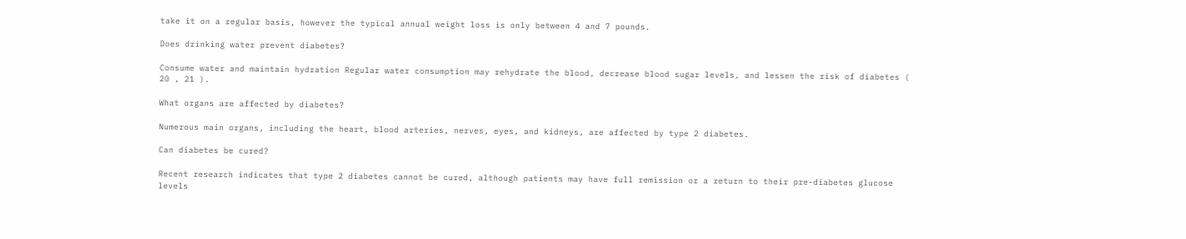take it on a regular basis, however the typical annual weight loss is only between 4 and 7 pounds.

Does drinking water prevent diabetes?

Consume water and maintain hydration Regular water consumption may rehydrate the blood, decrease blood sugar levels, and lessen the risk of diabetes ( 20 , 21 ).

What organs are affected by diabetes?

Numerous main organs, including the heart, blood arteries, nerves, eyes, and kidneys, are affected by type 2 diabetes.

Can diabetes be cured?

Recent research indicates that type 2 diabetes cannot be cured, although patients may have full remission or a return to their pre-diabetes glucose levels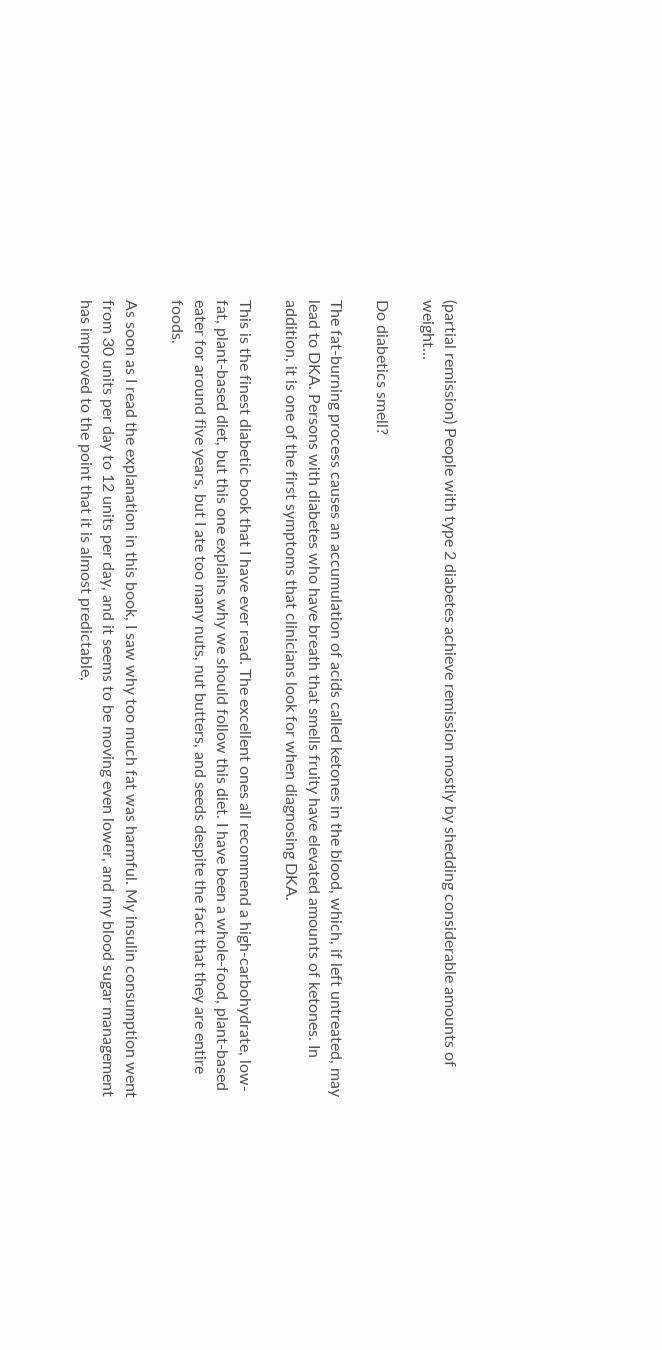(partial remission) People with type 2 diabetes achieve remission mostly by shedding considerable amounts of weight…

Do diabetics smell?

The fat-burning process causes an accumulation of acids called ketones in the blood, which, if left untreated, may lead to DKA. Persons with diabetes who have breath that smells fruity have elevated amounts of ketones. In addition, it is one of the first symptoms that clinicians look for when diagnosing DKA.

This is the finest diabetic book that I have ever read. The excellent ones all recommend a high-carbohydrate, low-fat, plant-based diet, but this one explains why we should follow this diet. I have been a whole-food, plant-based eater for around five years, but I ate too many nuts, nut butters, and seeds despite the fact that they are entire foods.

As soon as I read the explanation in this book, I saw why too much fat was harmful. My insulin consumption went from 30 units per day to 12 units per day, and it seems to be moving even lower, and my blood sugar management has improved to the point that it is almost predictable,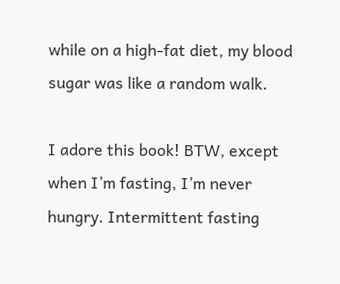while on a high-fat diet, my blood sugar was like a random walk.

I adore this book! BTW, except when I’m fasting, I’m never hungry. Intermittent fasting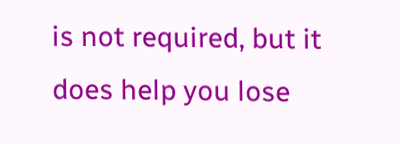is not required, but it does help you lose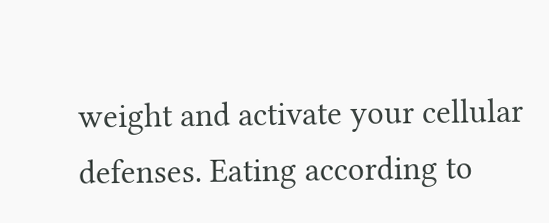weight and activate your cellular defenses. Eating according to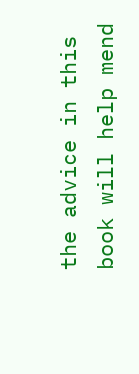the advice in this book will help mend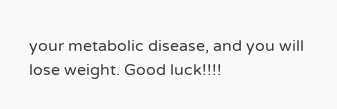your metabolic disease, and you will lose weight. Good luck!!!!